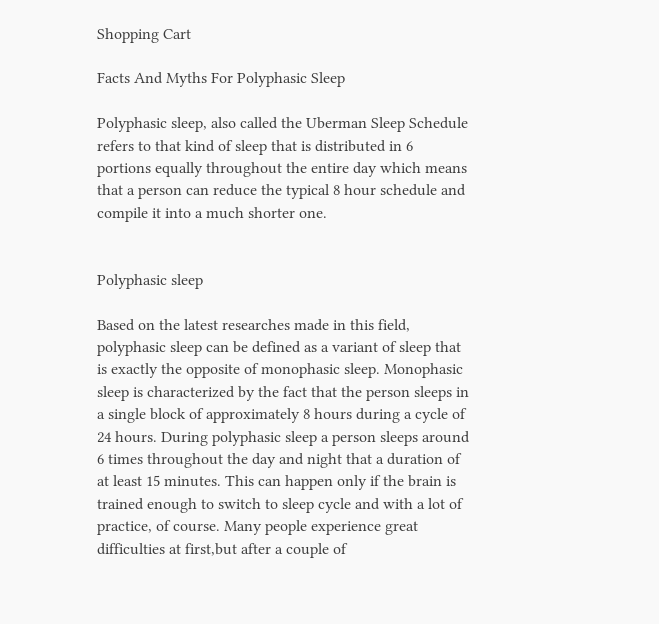Shopping Cart

Facts And Myths For Polyphasic Sleep

Polyphasic sleep, also called the Uberman Sleep Schedule refers to that kind of sleep that is distributed in 6 portions equally throughout the entire day which means that a person can reduce the typical 8 hour schedule and compile it into a much shorter one.


Polyphasic sleep

Based on the latest researches made in this field, polyphasic sleep can be defined as a variant of sleep that is exactly the opposite of monophasic sleep. Monophasic sleep is characterized by the fact that the person sleeps in a single block of approximately 8 hours during a cycle of 24 hours. During polyphasic sleep a person sleeps around 6 times throughout the day and night that a duration of at least 15 minutes. This can happen only if the brain is trained enough to switch to sleep cycle and with a lot of practice, of course. Many people experience great difficulties at first,but after a couple of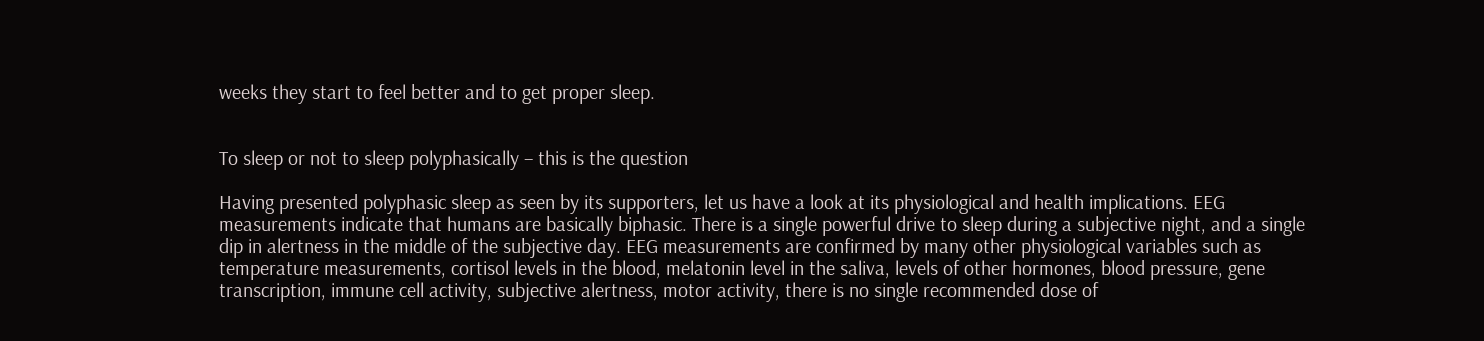weeks they start to feel better and to get proper sleep.


To sleep or not to sleep polyphasically – this is the question

Having presented polyphasic sleep as seen by its supporters, let us have a look at its physiological and health implications. EEG measurements indicate that humans are basically biphasic. There is a single powerful drive to sleep during a subjective night, and a single dip in alertness in the middle of the subjective day. EEG measurements are confirmed by many other physiological variables such as temperature measurements, cortisol levels in the blood, melatonin level in the saliva, levels of other hormones, blood pressure, gene transcription, immune cell activity, subjective alertness, motor activity, there is no single recommended dose of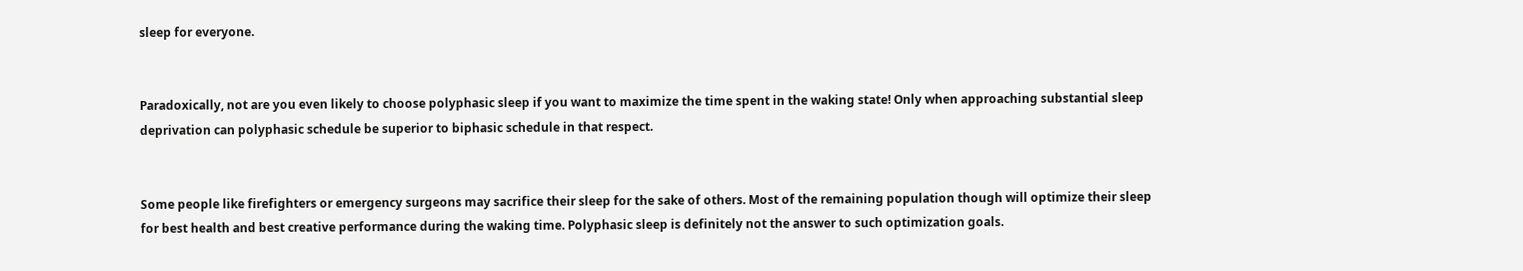sleep for everyone.


Paradoxically, not are you even likely to choose polyphasic sleep if you want to maximize the time spent in the waking state! Only when approaching substantial sleep deprivation can polyphasic schedule be superior to biphasic schedule in that respect.


Some people like firefighters or emergency surgeons may sacrifice their sleep for the sake of others. Most of the remaining population though will optimize their sleep for best health and best creative performance during the waking time. Polyphasic sleep is definitely not the answer to such optimization goals.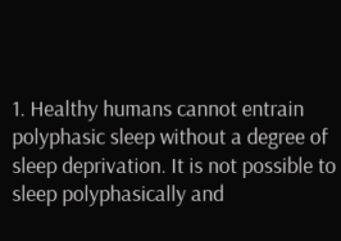1. Healthy humans cannot entrain polyphasic sleep without a degree of sleep deprivation. It is not possible to sleep polyphasically and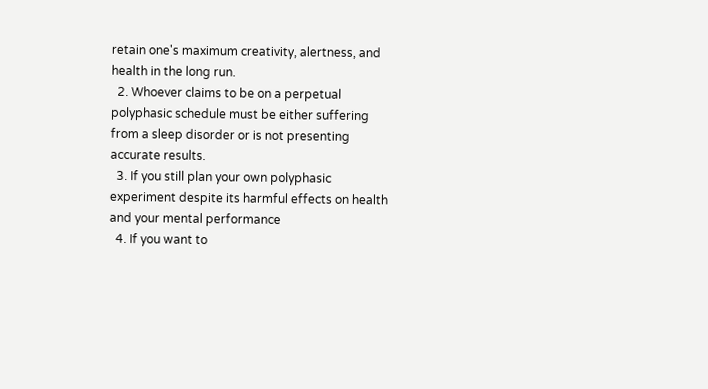retain one's maximum creativity, alertness, and health in the long run.
  2. Whoever claims to be on a perpetual polyphasic schedule must be either suffering from a sleep disorder or is not presenting accurate results.
  3. If you still plan your own polyphasic experiment despite its harmful effects on health and your mental performance
  4. If you want to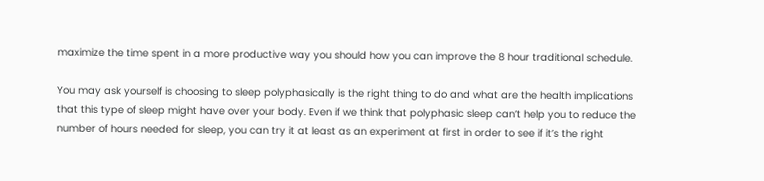maximize the time spent in a more productive way you should how you can improve the 8 hour traditional schedule.

You may ask yourself is choosing to sleep polyphasically is the right thing to do and what are the health implications that this type of sleep might have over your body. Even if we think that polyphasic sleep can’t help you to reduce the number of hours needed for sleep, you can try it at least as an experiment at first in order to see if it’s the right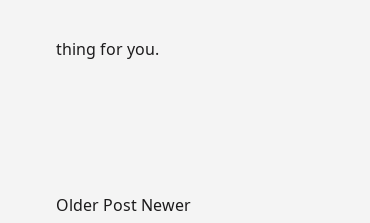thing for you.





Older Post Newer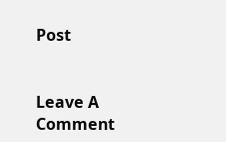Post


Leave A Comment